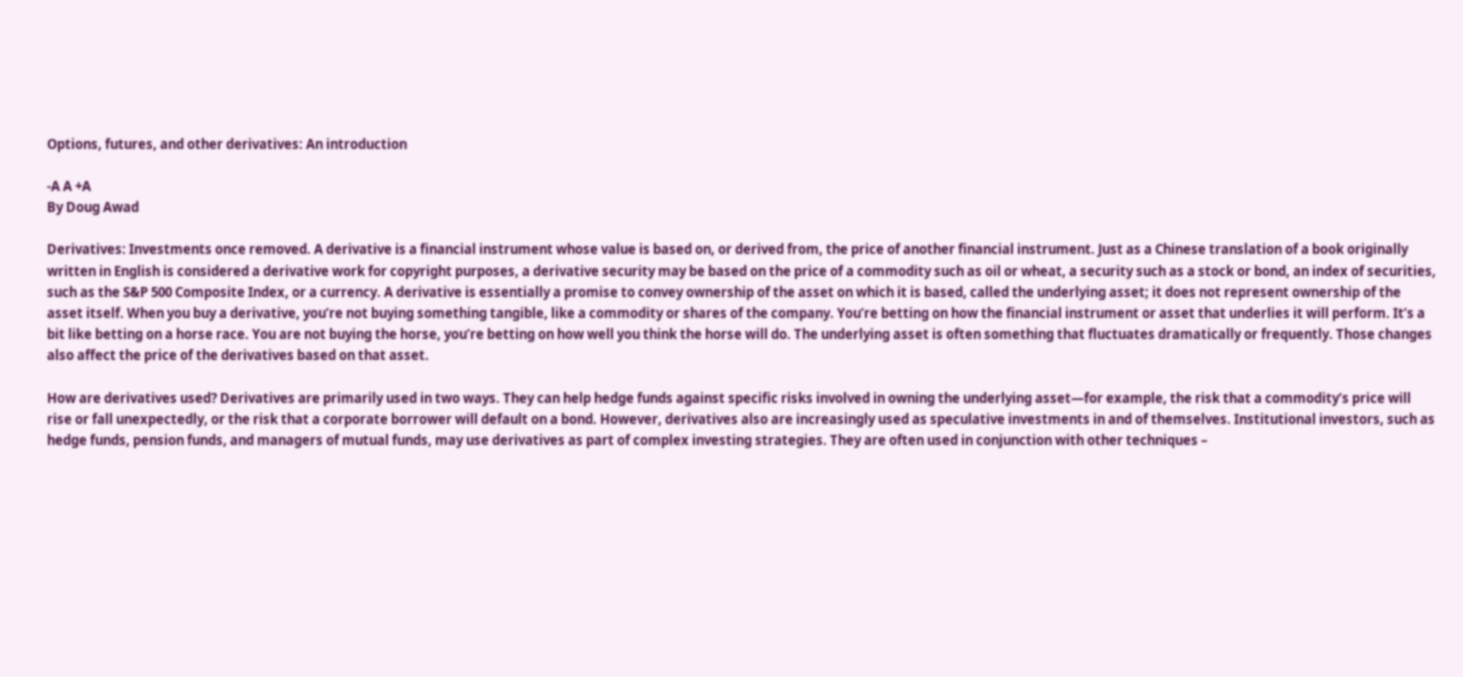Options, futures, and other derivatives: An introduction

-A A +A
By Doug Awad

Derivatives: Investments once removed. A derivative is a financial instrument whose value is based on, or derived from, the price of another financial instrument. Just as a Chinese translation of a book originally written in English is considered a derivative work for copyright purposes, a derivative security may be based on the price of a commodity such as oil or wheat, a security such as a stock or bond, an index of securities, such as the S&P 500 Composite Index, or a currency. A derivative is essentially a promise to convey ownership of the asset on which it is based, called the underlying asset; it does not represent ownership of the asset itself. When you buy a derivative, you’re not buying something tangible, like a commodity or shares of the company. You’re betting on how the financial instrument or asset that underlies it will perform. It’s a bit like betting on a horse race. You are not buying the horse, you’re betting on how well you think the horse will do. The underlying asset is often something that fluctuates dramatically or frequently. Those changes also affect the price of the derivatives based on that asset.

How are derivatives used? Derivatives are primarily used in two ways. They can help hedge funds against specific risks involved in owning the underlying asset—for example, the risk that a commodity’s price will rise or fall unexpectedly, or the risk that a corporate borrower will default on a bond. However, derivatives also are increasingly used as speculative investments in and of themselves. Institutional investors, such as hedge funds, pension funds, and managers of mutual funds, may use derivatives as part of complex investing strategies. They are often used in conjunction with other techniques –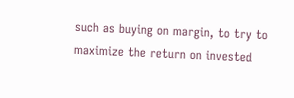such as buying on margin, to try to maximize the return on invested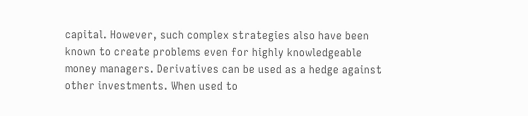capital. However, such complex strategies also have been known to create problems even for highly knowledgeable money managers. Derivatives can be used as a hedge against other investments. When used to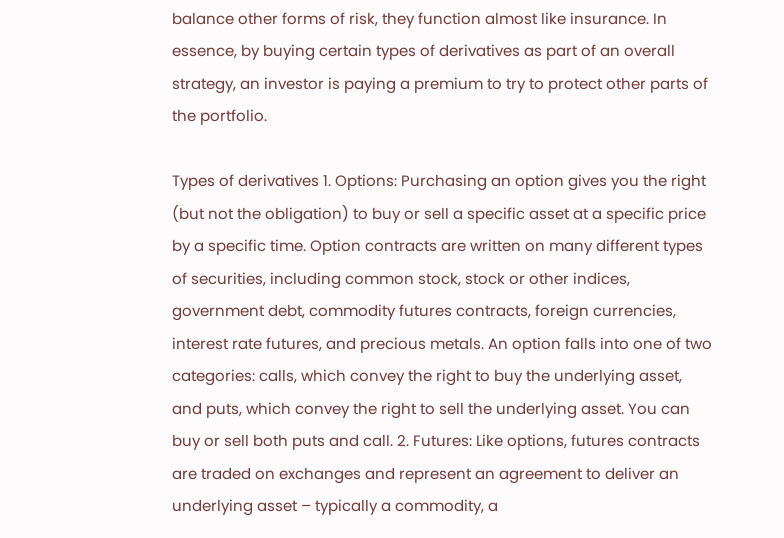balance other forms of risk, they function almost like insurance. In essence, by buying certain types of derivatives as part of an overall strategy, an investor is paying a premium to try to protect other parts of the portfolio.

Types of derivatives 1. Options: Purchasing an option gives you the right (but not the obligation) to buy or sell a specific asset at a specific price by a specific time. Option contracts are written on many different types of securities, including common stock, stock or other indices, government debt, commodity futures contracts, foreign currencies, interest rate futures, and precious metals. An option falls into one of two categories: calls, which convey the right to buy the underlying asset, and puts, which convey the right to sell the underlying asset. You can buy or sell both puts and call. 2. Futures: Like options, futures contracts are traded on exchanges and represent an agreement to deliver an underlying asset – typically a commodity, a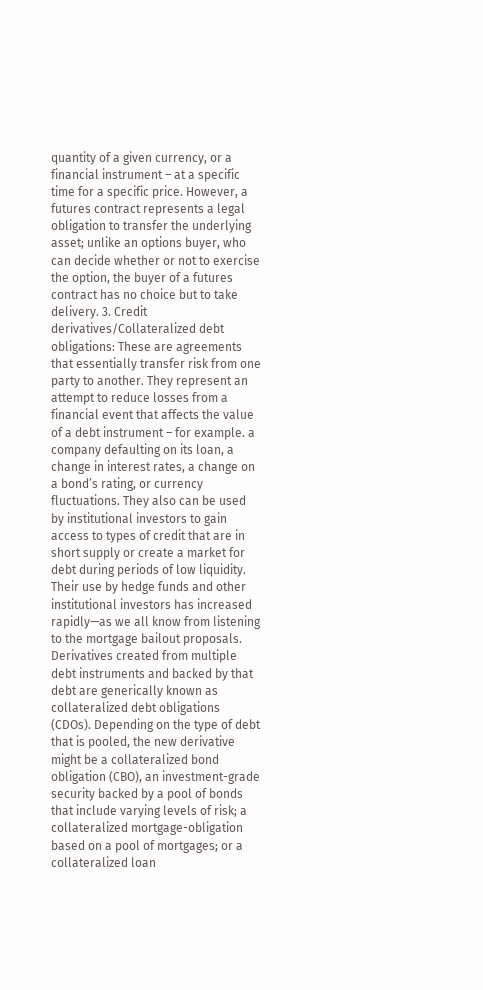quantity of a given currency, or a financial instrument – at a specific time for a specific price. However, a futures contract represents a legal obligation to transfer the underlying asset; unlike an options buyer, who can decide whether or not to exercise the option, the buyer of a futures contract has no choice but to take delivery. 3. Credit derivatives/Collateralized debt obligations: These are agreements that essentially transfer risk from one party to another. They represent an attempt to reduce losses from a financial event that affects the value of a debt instrument – for example. a company defaulting on its loan, a change in interest rates, a change on a bond’s rating, or currency fluctuations. They also can be used by institutional investors to gain access to types of credit that are in short supply or create a market for debt during periods of low liquidity. Their use by hedge funds and other institutional investors has increased rapidly—as we all know from listening to the mortgage bailout proposals. Derivatives created from multiple debt instruments and backed by that debt are generically known as collateralized debt obligations (CDOs). Depending on the type of debt that is pooled, the new derivative might be a collateralized bond obligation (CBO), an investment-grade security backed by a pool of bonds that include varying levels of risk; a collateralized mortgage-obligation based on a pool of mortgages; or a collateralized loan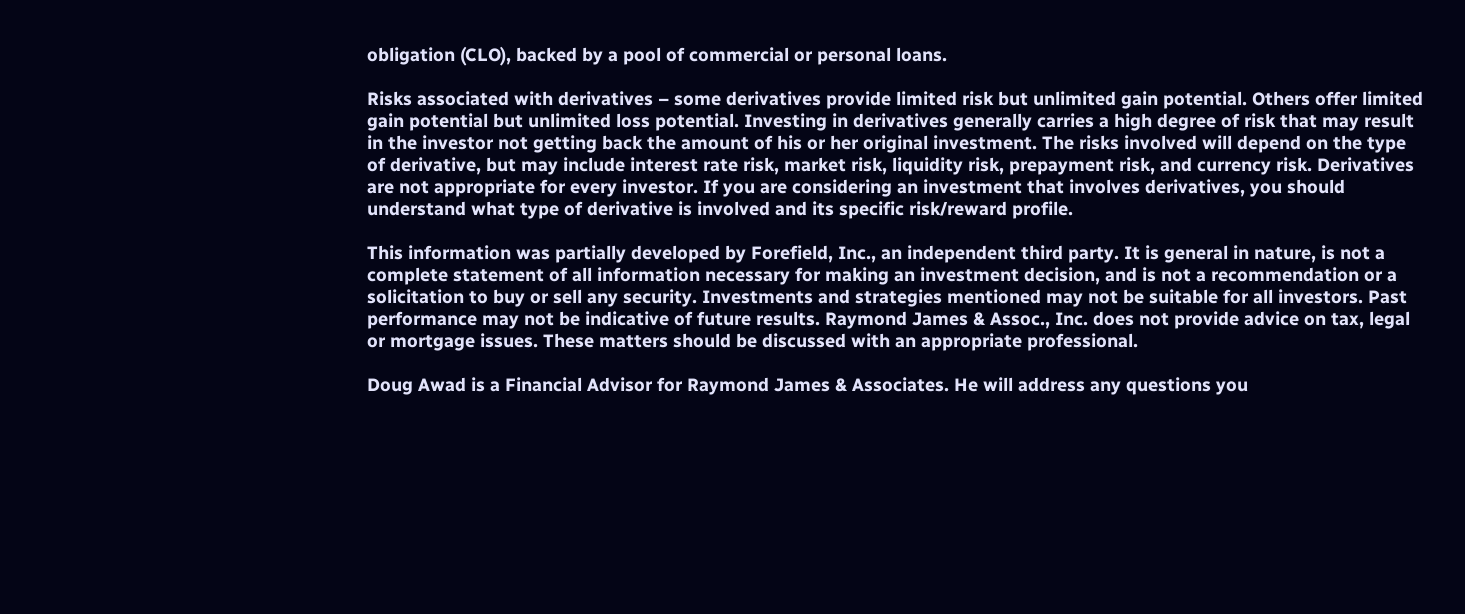obligation (CLO), backed by a pool of commercial or personal loans.

Risks associated with derivatives – some derivatives provide limited risk but unlimited gain potential. Others offer limited gain potential but unlimited loss potential. Investing in derivatives generally carries a high degree of risk that may result in the investor not getting back the amount of his or her original investment. The risks involved will depend on the type of derivative, but may include interest rate risk, market risk, liquidity risk, prepayment risk, and currency risk. Derivatives are not appropriate for every investor. If you are considering an investment that involves derivatives, you should understand what type of derivative is involved and its specific risk/reward profile.

This information was partially developed by Forefield, Inc., an independent third party. It is general in nature, is not a complete statement of all information necessary for making an investment decision, and is not a recommendation or a solicitation to buy or sell any security. Investments and strategies mentioned may not be suitable for all investors. Past performance may not be indicative of future results. Raymond James & Assoc., Inc. does not provide advice on tax, legal or mortgage issues. These matters should be discussed with an appropriate professional.

Doug Awad is a Financial Advisor for Raymond James & Associates. He will address any questions you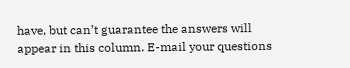have, but can’t guarantee the answers will appear in this column. E-mail your questions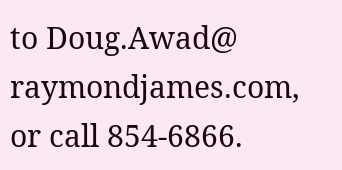to Doug.Awad@ raymondjames.com, or call 854-6866.